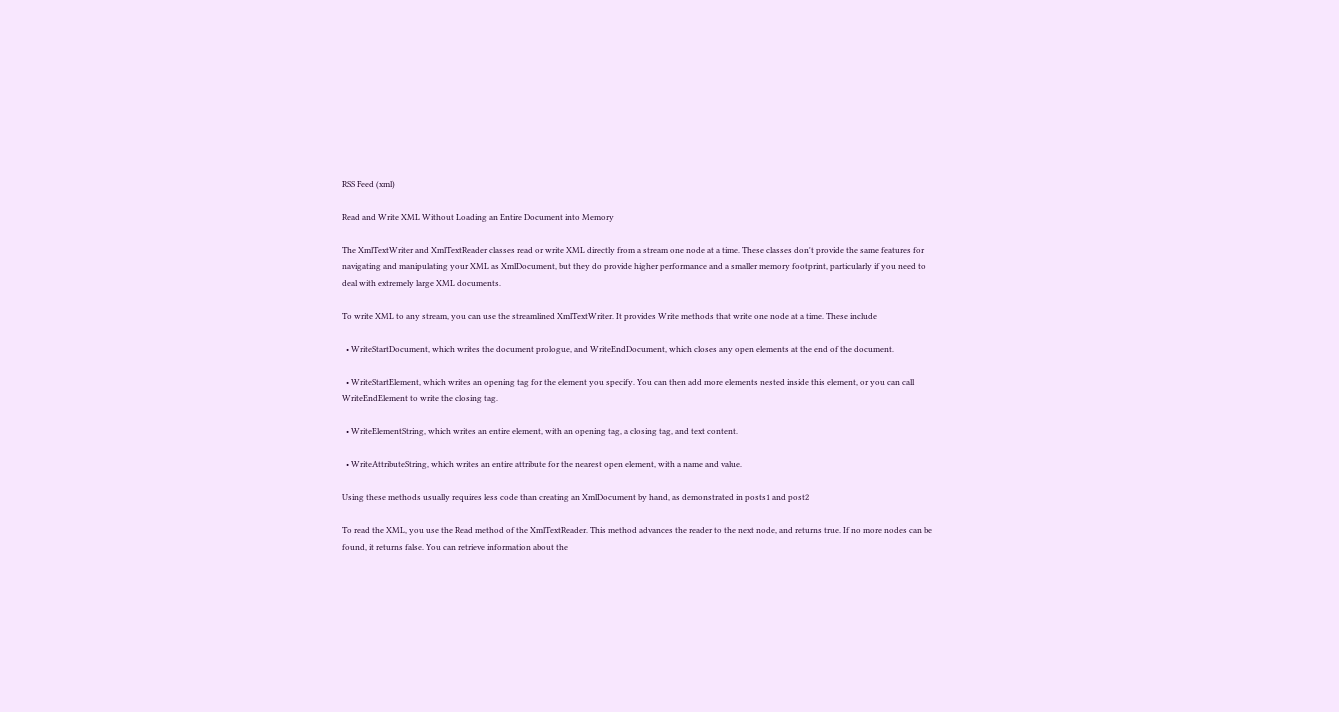RSS Feed (xml)

Read and Write XML Without Loading an Entire Document into Memory

The XmlTextWriter and XmlTextReader classes read or write XML directly from a stream one node at a time. These classes don't provide the same features for navigating and manipulating your XML as XmlDocument, but they do provide higher performance and a smaller memory footprint, particularly if you need to deal with extremely large XML documents.

To write XML to any stream, you can use the streamlined XmlTextWriter. It provides Write methods that write one node at a time. These include

  • WriteStartDocument, which writes the document prologue, and WriteEndDocument, which closes any open elements at the end of the document.

  • WriteStartElement, which writes an opening tag for the element you specify. You can then add more elements nested inside this element, or you can call WriteEndElement to write the closing tag.

  • WriteElementString, which writes an entire element, with an opening tag, a closing tag, and text content.

  • WriteAttributeString, which writes an entire attribute for the nearest open element, with a name and value.

Using these methods usually requires less code than creating an XmlDocument by hand, as demonstrated in posts1 and post2

To read the XML, you use the Read method of the XmlTextReader. This method advances the reader to the next node, and returns true. If no more nodes can be found, it returns false. You can retrieve information about the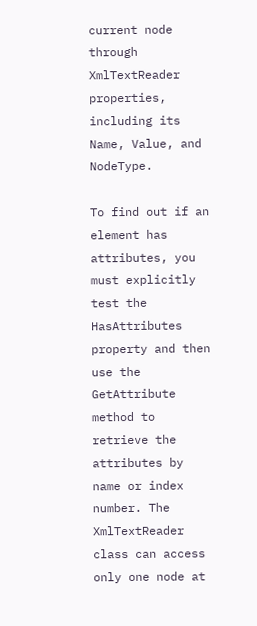current node through XmlTextReader properties, including its Name, Value, and NodeType.

To find out if an element has attributes, you must explicitly test the HasAttributes property and then use the GetAttribute method to retrieve the attributes by name or index number. The XmlTextReader class can access only one node at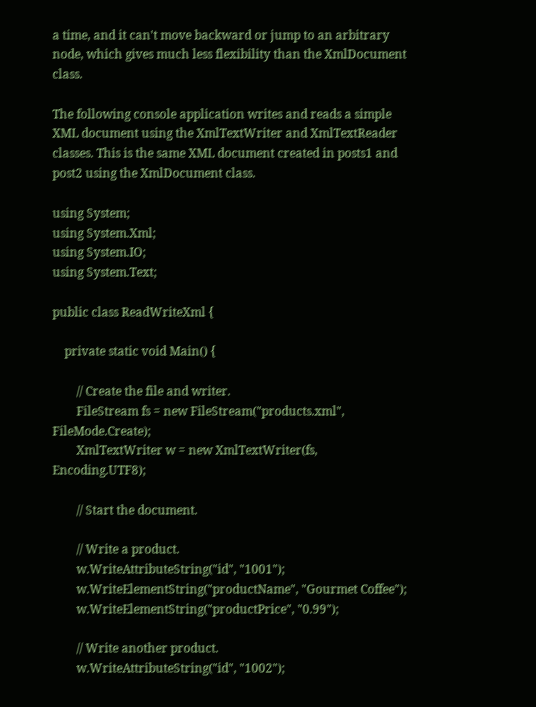a time, and it can't move backward or jump to an arbitrary node, which gives much less flexibility than the XmlDocument class.

The following console application writes and reads a simple XML document using the XmlTextWriter and XmlTextReader classes. This is the same XML document created in posts1 and post2 using the XmlDocument class.

using System;
using System.Xml;
using System.IO;
using System.Text;

public class ReadWriteXml {

    private static void Main() {

        // Create the file and writer.
        FileStream fs = new FileStream("products.xml", FileMode.Create);
        XmlTextWriter w = new XmlTextWriter(fs, Encoding.UTF8);

        // Start the document.

        // Write a product.
        w.WriteAttributeString("id", "1001");
        w.WriteElementString("productName", "Gourmet Coffee");
        w.WriteElementString("productPrice", "0.99");

        // Write another product.
        w.WriteAttributeString("id", "1002");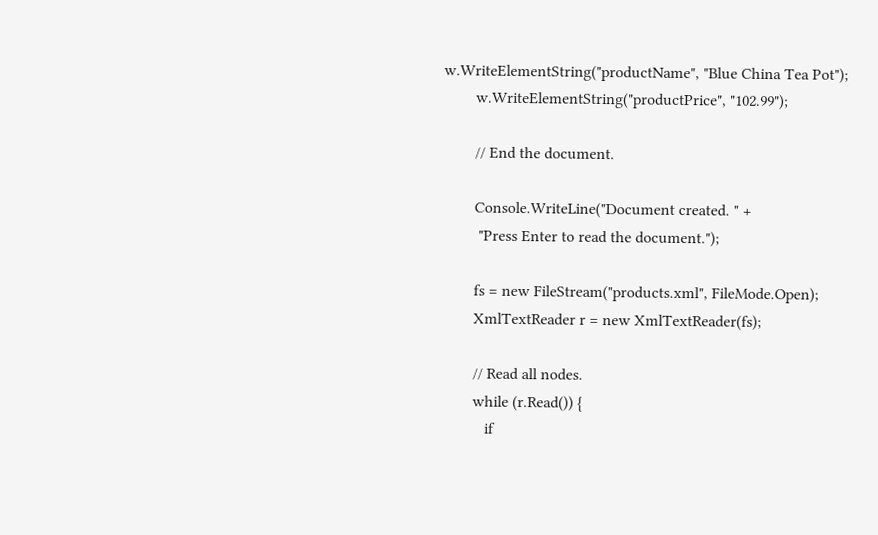w.WriteElementString("productName", "Blue China Tea Pot");
        w.WriteElementString("productPrice", "102.99");

        // End the document.

        Console.WriteLine("Document created. " +
         "Press Enter to read the document.");

        fs = new FileStream("products.xml", FileMode.Open);
        XmlTextReader r = new XmlTextReader(fs);

        // Read all nodes.
        while (r.Read()) {
           if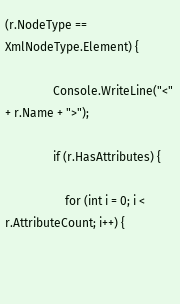(r.NodeType == XmlNodeType.Element) {

                Console.WriteLine("<" + r.Name + ">");

                if (r.HasAttributes) {

                    for (int i = 0; i < r.AttributeCount; i++) {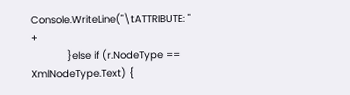Console.WriteLine("\tATTRIBUTE: " +
            }else if (r.NodeType == XmlNodeType.Text) {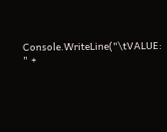Console.WriteLine("\tVALUE: " +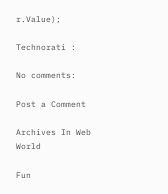r.Value);

Technorati :

No comments:

Post a Comment

Archives In Web World

Fun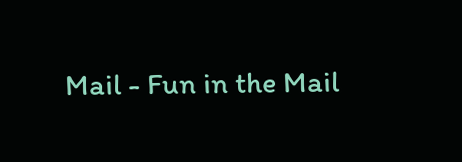Mail - Fun in the Mail